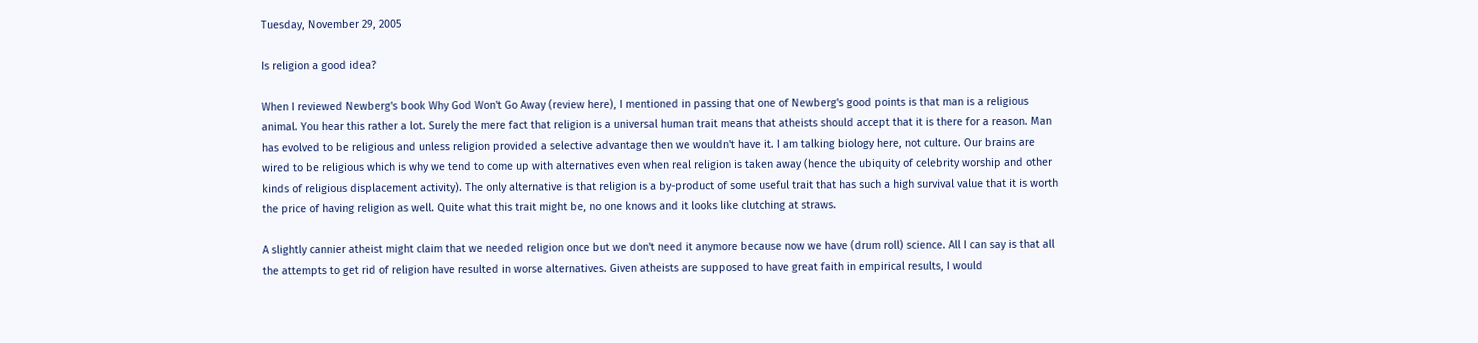Tuesday, November 29, 2005

Is religion a good idea?

When I reviewed Newberg's book Why God Won't Go Away (review here), I mentioned in passing that one of Newberg's good points is that man is a religious animal. You hear this rather a lot. Surely the mere fact that religion is a universal human trait means that atheists should accept that it is there for a reason. Man has evolved to be religious and unless religion provided a selective advantage then we wouldn't have it. I am talking biology here, not culture. Our brains are wired to be religious which is why we tend to come up with alternatives even when real religion is taken away (hence the ubiquity of celebrity worship and other kinds of religious displacement activity). The only alternative is that religion is a by-product of some useful trait that has such a high survival value that it is worth the price of having religion as well. Quite what this trait might be, no one knows and it looks like clutching at straws.

A slightly cannier atheist might claim that we needed religion once but we don't need it anymore because now we have (drum roll) science. All I can say is that all the attempts to get rid of religion have resulted in worse alternatives. Given atheists are supposed to have great faith in empirical results, I would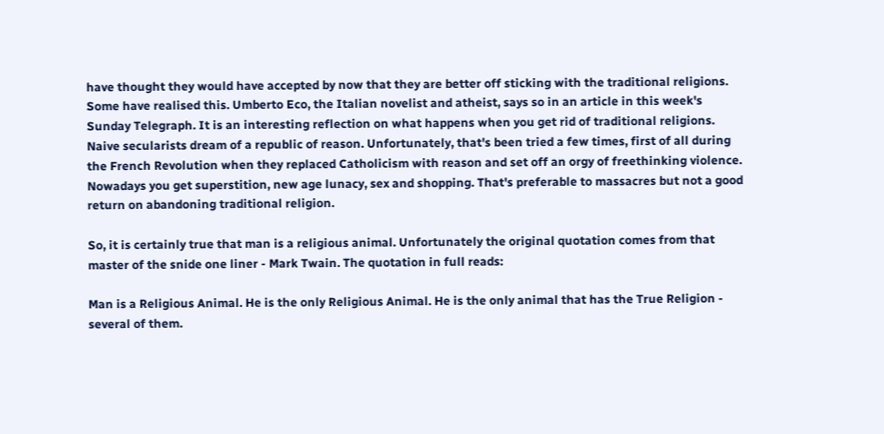have thought they would have accepted by now that they are better off sticking with the traditional religions. Some have realised this. Umberto Eco, the Italian novelist and atheist, says so in an article in this week's Sunday Telegraph. It is an interesting reflection on what happens when you get rid of traditional religions. Naive secularists dream of a republic of reason. Unfortunately, that's been tried a few times, first of all during the French Revolution when they replaced Catholicism with reason and set off an orgy of freethinking violence. Nowadays you get superstition, new age lunacy, sex and shopping. That's preferable to massacres but not a good return on abandoning traditional religion.

So, it is certainly true that man is a religious animal. Unfortunately the original quotation comes from that master of the snide one liner - Mark Twain. The quotation in full reads:

Man is a Religious Animal. He is the only Religious Animal. He is the only animal that has the True Religion - several of them.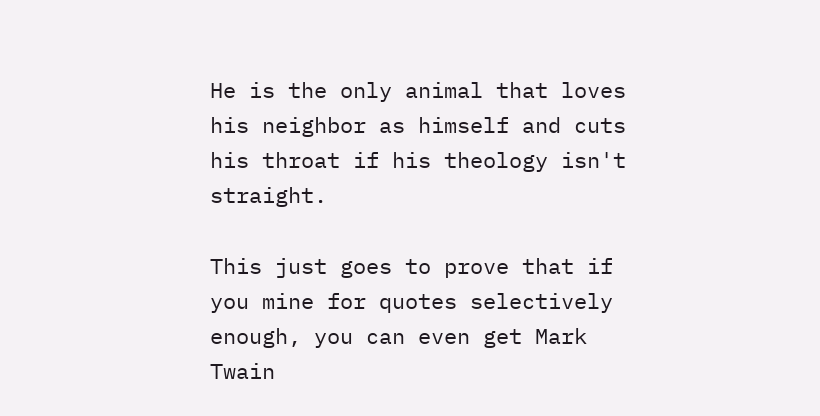He is the only animal that loves his neighbor as himself and cuts his throat if his theology isn't straight.

This just goes to prove that if you mine for quotes selectively enough, you can even get Mark Twain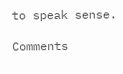to speak sense.

Comments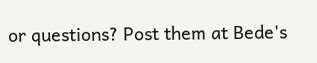or questions? Post them at Bede's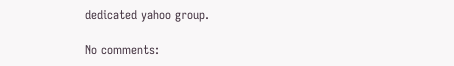dedicated yahoo group.

No comments: